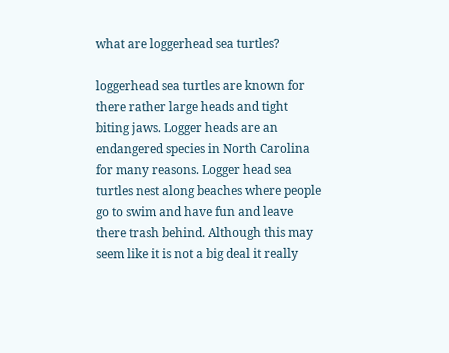what are loggerhead sea turtles?

loggerhead sea turtles are known for there rather large heads and tight biting jaws. Logger heads are an endangered species in North Carolina for many reasons. Logger head sea turtles nest along beaches where people go to swim and have fun and leave there trash behind. Although this may seem like it is not a big deal it really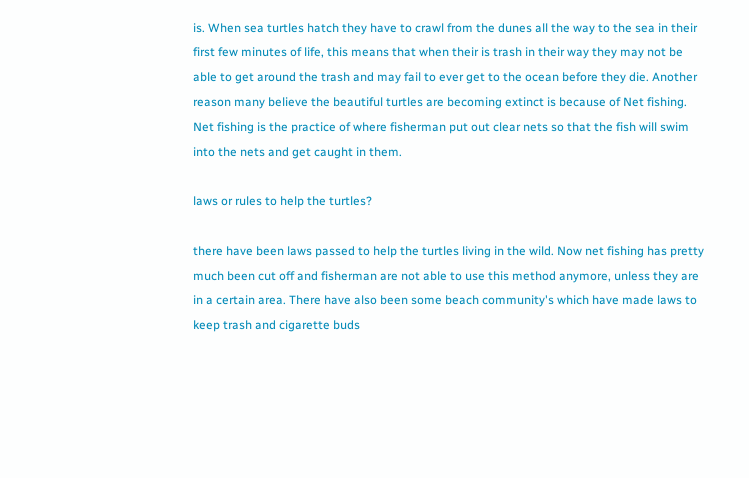is. When sea turtles hatch they have to crawl from the dunes all the way to the sea in their first few minutes of life, this means that when their is trash in their way they may not be able to get around the trash and may fail to ever get to the ocean before they die. Another reason many believe the beautiful turtles are becoming extinct is because of Net fishing. Net fishing is the practice of where fisherman put out clear nets so that the fish will swim into the nets and get caught in them.

laws or rules to help the turtles?

there have been laws passed to help the turtles living in the wild. Now net fishing has pretty much been cut off and fisherman are not able to use this method anymore, unless they are in a certain area. There have also been some beach community's which have made laws to keep trash and cigarette buds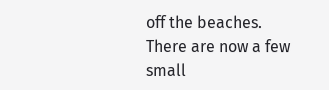off the beaches. There are now a few small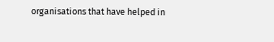organisations that have helped in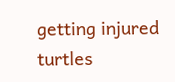getting injured turtles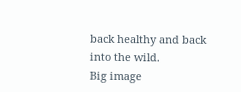back healthy and back into the wild.
Big image